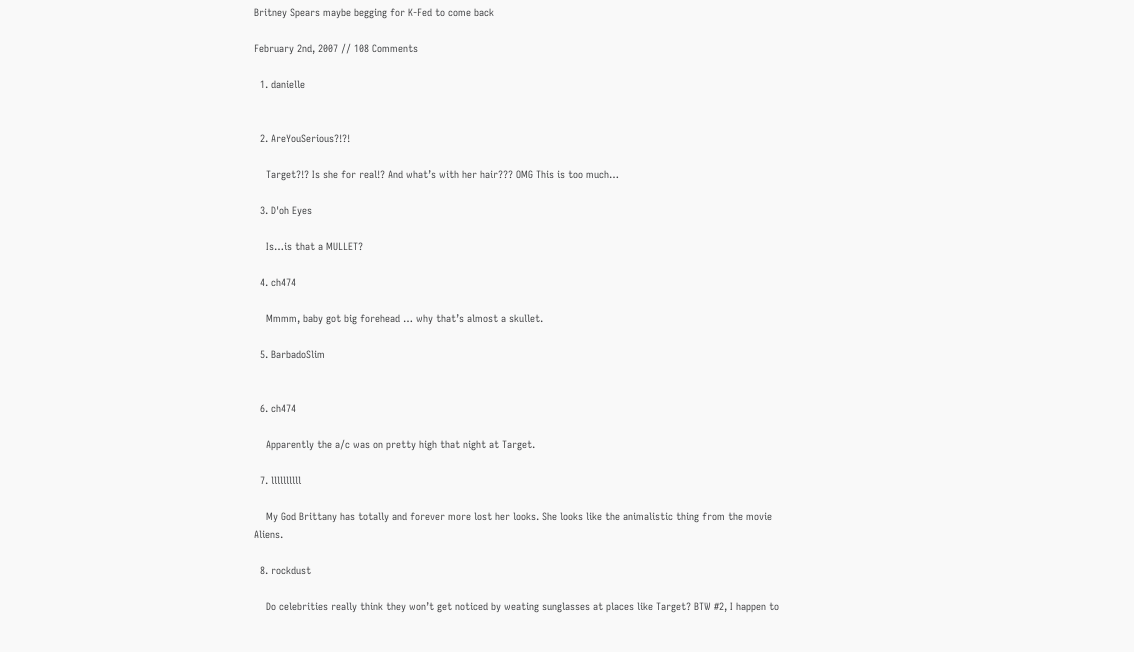Britney Spears maybe begging for K-Fed to come back

February 2nd, 2007 // 108 Comments

  1. danielle


  2. AreYouSerious?!?!

    Target?!? Is she for real!? And what’s with her hair??? OMG This is too much…

  3. D'oh Eyes

    Is…is that a MULLET?

  4. ch474

    Mmmm, baby got big forehead … why that’s almost a skullet.

  5. BarbadoSlim


  6. ch474

    Apparently the a/c was on pretty high that night at Target.

  7. llllllllll

    My God Brittany has totally and forever more lost her looks. She looks like the animalistic thing from the movie Aliens.

  8. rockdust

    Do celebrities really think they won’t get noticed by weating sunglasses at places like Target? BTW #2, I happen to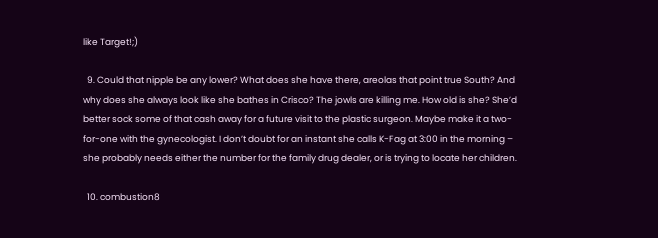like Target!;)

  9. Could that nipple be any lower? What does she have there, areolas that point true South? And why does she always look like she bathes in Crisco? The jowls are killing me. How old is she? She’d better sock some of that cash away for a future visit to the plastic surgeon. Maybe make it a two-for-one with the gynecologist. I don’t doubt for an instant she calls K-Fag at 3:00 in the morning – she probably needs either the number for the family drug dealer, or is trying to locate her children.

  10. combustion8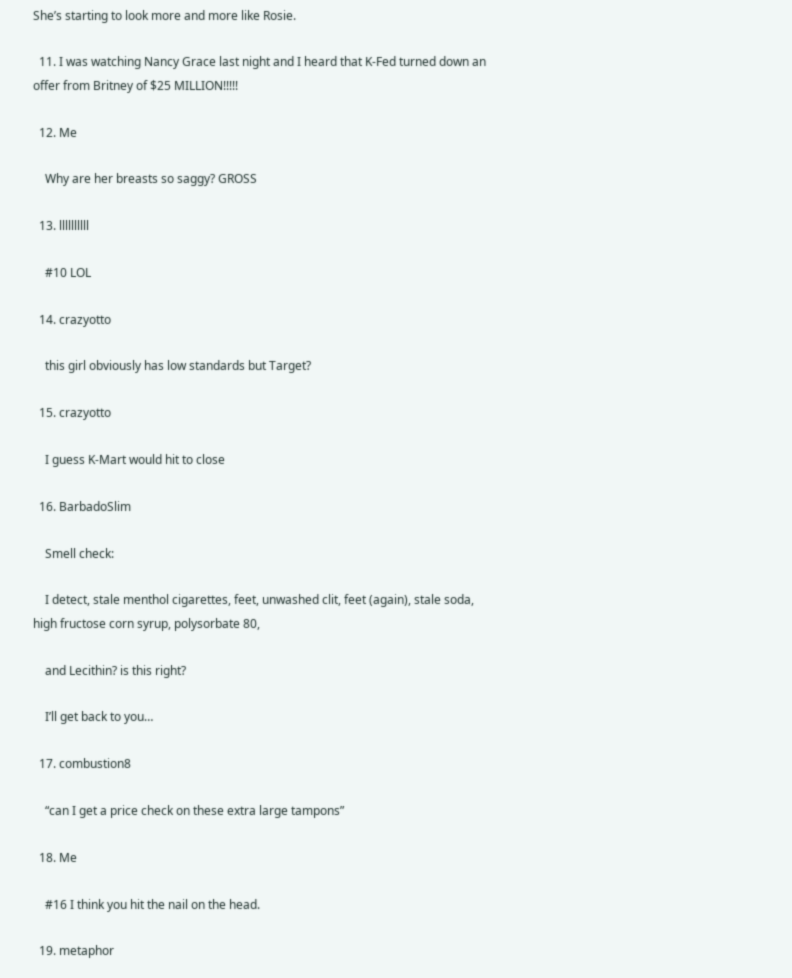She’s starting to look more and more like Rosie.

  11. I was watching Nancy Grace last night and I heard that K-Fed turned down an offer from Britney of $25 MILLION!!!!!

  12. Me

    Why are her breasts so saggy? GROSS

  13. llllllllll

    #10 LOL

  14. crazyotto

    this girl obviously has low standards but Target?

  15. crazyotto

    I guess K-Mart would hit to close

  16. BarbadoSlim

    Smell check:

    I detect, stale menthol cigarettes, feet, unwashed clit, feet (again), stale soda, high fructose corn syrup, polysorbate 80,

    and Lecithin? is this right?

    I’ll get back to you…

  17. combustion8

    “can I get a price check on these extra large tampons”

  18. Me

    #16 I think you hit the nail on the head.

  19. metaphor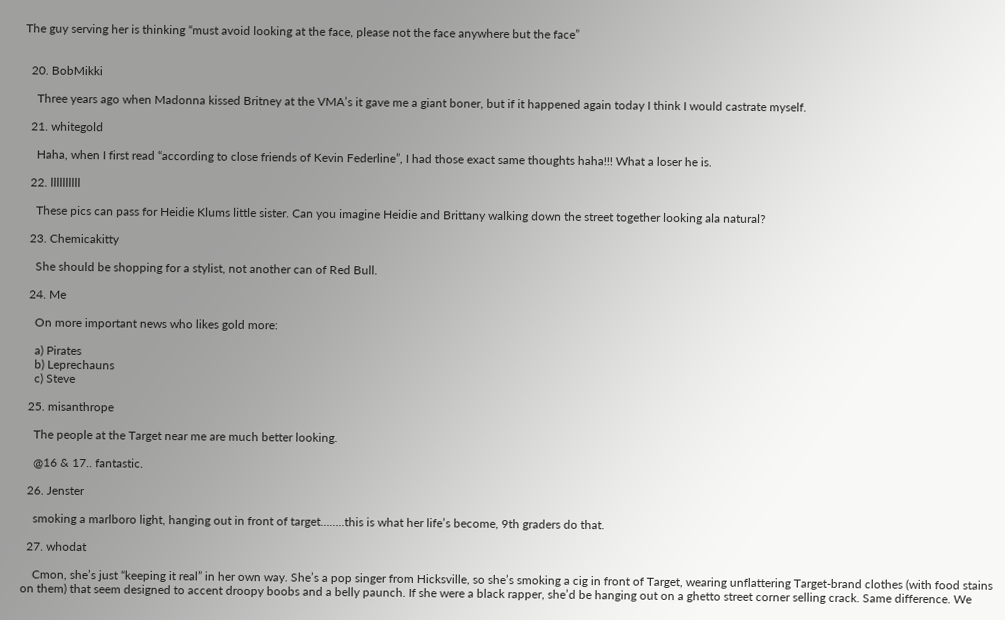The guy serving her is thinking “must avoid looking at the face, please not the face anywhere but the face”


  20. BobMikki

    Three years ago when Madonna kissed Britney at the VMA’s it gave me a giant boner, but if it happened again today I think I would castrate myself.

  21. whitegold

    Haha, when I first read “according to close friends of Kevin Federline”, I had those exact same thoughts haha!!! What a loser he is.

  22. llllllllll

    These pics can pass for Heidie Klums little sister. Can you imagine Heidie and Brittany walking down the street together looking ala natural?

  23. Chemicakitty

    She should be shopping for a stylist, not another can of Red Bull.

  24. Me

    On more important news who likes gold more:

    a) Pirates
    b) Leprechauns
    c) Steve

  25. misanthrope

    The people at the Target near me are much better looking.

    @16 & 17.. fantastic.

  26. Jenster

    smoking a marlboro light, hanging out in front of target……..this is what her life’s become, 9th graders do that.

  27. whodat

    Cmon, she’s just “keeping it real” in her own way. She’s a pop singer from Hicksville, so she’s smoking a cig in front of Target, wearing unflattering Target-brand clothes (with food stains on them) that seem designed to accent droopy boobs and a belly paunch. If she were a black rapper, she’d be hanging out on a ghetto street corner selling crack. Same difference. We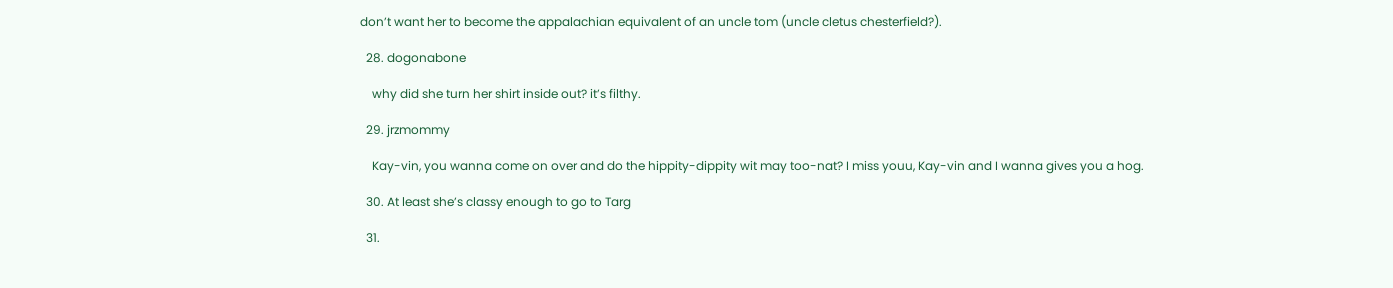don’t want her to become the appalachian equivalent of an uncle tom (uncle cletus chesterfield?).

  28. dogonabone

    why did she turn her shirt inside out? it’s filthy.

  29. jrzmommy

    Kay-vin, you wanna come on over and do the hippity-dippity wit may too-nat? I miss youu, Kay-vin and I wanna gives you a hog.

  30. At least she’s classy enough to go to Targ

  31.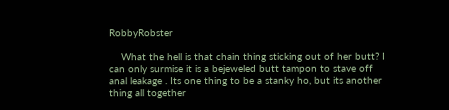RobbyRobster

    What the hell is that chain thing sticking out of her butt? I can only surmise it is a bejeweled butt tampon to stave off anal leakage . Its one thing to be a stanky ho, but its another thing all together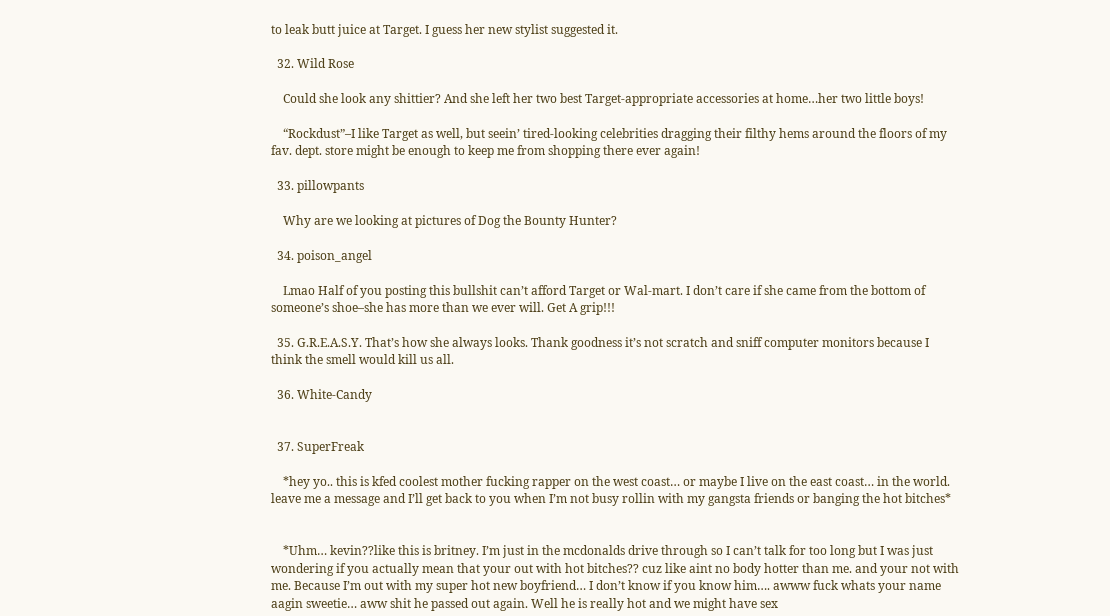to leak butt juice at Target. I guess her new stylist suggested it.

  32. Wild Rose

    Could she look any shittier? And she left her two best Target-appropriate accessories at home…her two little boys!

    “Rockdust”–I like Target as well, but seein’ tired-looking celebrities dragging their filthy hems around the floors of my fav. dept. store might be enough to keep me from shopping there ever again!

  33. pillowpants

    Why are we looking at pictures of Dog the Bounty Hunter?

  34. poison_angel

    Lmao Half of you posting this bullshit can’t afford Target or Wal-mart. I don’t care if she came from the bottom of someone’s shoe–she has more than we ever will. Get A grip!!!

  35. G.R.E.A.S.Y. That’s how she always looks. Thank goodness it’s not scratch and sniff computer monitors because I think the smell would kill us all.

  36. White-Candy


  37. SuperFreak

    *hey yo.. this is kfed coolest mother fucking rapper on the west coast… or maybe I live on the east coast… in the world. leave me a message and I’ll get back to you when I’m not busy rollin with my gangsta friends or banging the hot bitches*


    *Uhm… kevin??like this is britney. I’m just in the mcdonalds drive through so I can’t talk for too long but I was just wondering if you actually mean that your out with hot bitches?? cuz like aint no body hotter than me. and your not with me. Because I’m out with my super hot new boyfriend… I don’t know if you know him…. awww fuck whats your name aagin sweetie… aww shit he passed out again. Well he is really hot and we might have sex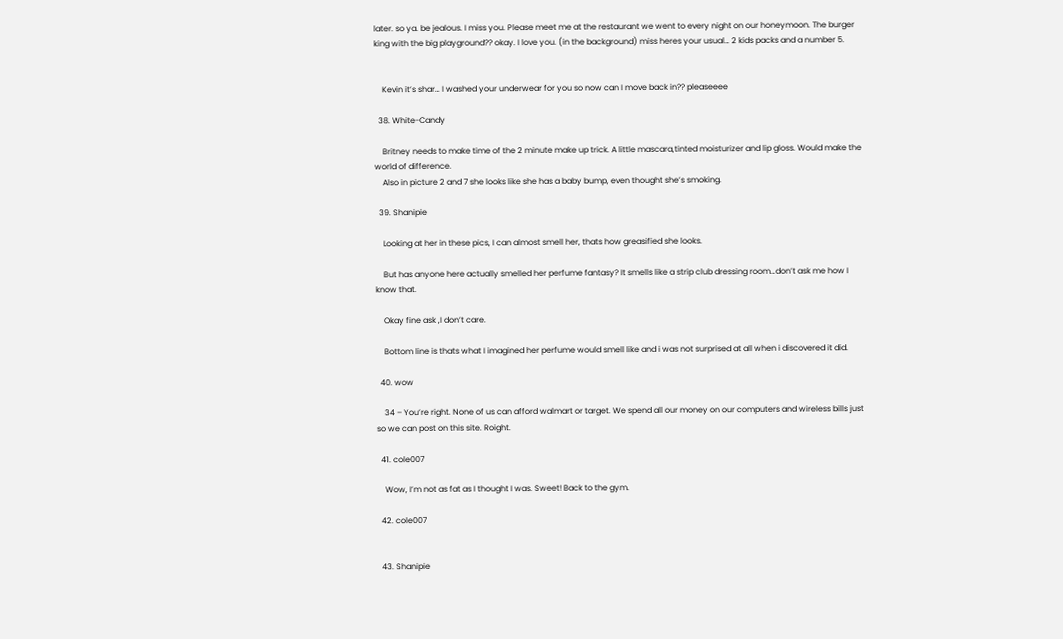later. so ya. be jealous. I miss you. Please meet me at the restaurant we went to every night on our honeymoon. The burger king with the big playground?? okay. I love you. (in the background) miss heres your usual… 2 kids packs and a number 5.


    Kevin it’s shar… I washed your underwear for you so now can I move back in?? pleaseeee

  38. White-Candy

    Britney needs to make time of the 2 minute make up trick. A little mascara,tinted moisturizer and lip gloss. Would make the world of difference.
    Also in picture 2 and 7 she looks like she has a baby bump, even thought she’s smoking.

  39. Shanipie

    Looking at her in these pics, I can almost smell her, thats how greasified she looks.

    But has anyone here actually smelled her perfume fantasy? It smells like a strip club dressing room…don’t ask me how I know that.

    Okay fine ask ,I don’t care.

    Bottom line is thats what I imagined her perfume would smell like and i was not surprised at all when i discovered it did.

  40. wow

    34 – You’re right. None of us can afford walmart or target. We spend all our money on our computers and wireless bills just so we can post on this site. Roight.

  41. cole007

    Wow, I’m not as fat as I thought I was. Sweet! Back to the gym.

  42. cole007


  43. Shanipie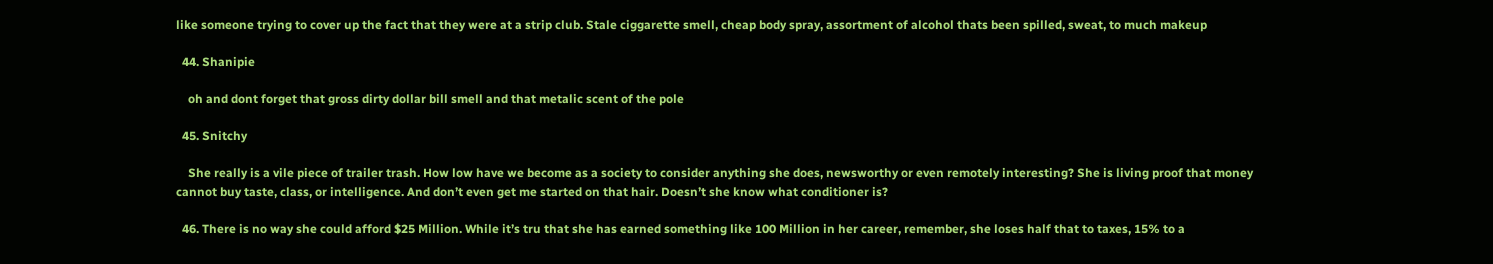like someone trying to cover up the fact that they were at a strip club. Stale ciggarette smell, cheap body spray, assortment of alcohol thats been spilled, sweat, to much makeup

  44. Shanipie

    oh and dont forget that gross dirty dollar bill smell and that metalic scent of the pole

  45. Snitchy

    She really is a vile piece of trailer trash. How low have we become as a society to consider anything she does, newsworthy or even remotely interesting? She is living proof that money cannot buy taste, class, or intelligence. And don’t even get me started on that hair. Doesn’t she know what conditioner is?

  46. There is no way she could afford $25 Million. While it’s tru that she has earned something like 100 Million in her career, remember, she loses half that to taxes, 15% to a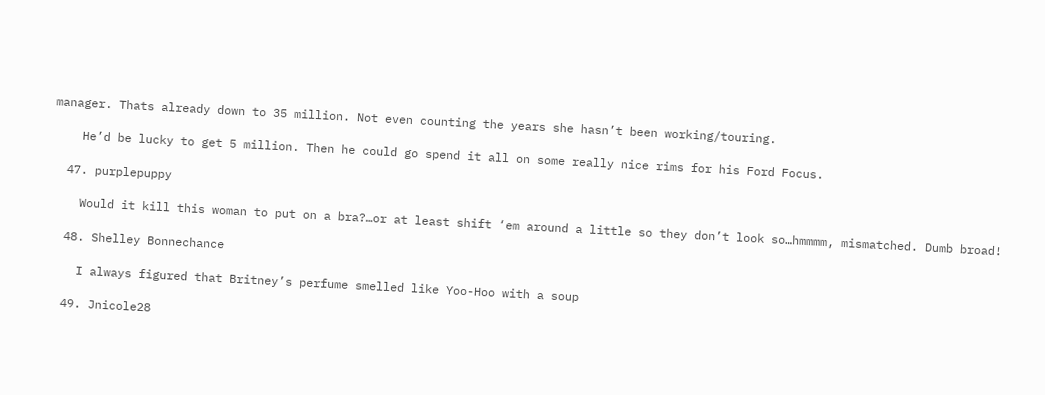manager. Thats already down to 35 million. Not even counting the years she hasn’t been working/touring.

    He’d be lucky to get 5 million. Then he could go spend it all on some really nice rims for his Ford Focus.

  47. purplepuppy

    Would it kill this woman to put on a bra?…or at least shift ‘em around a little so they don’t look so…hmmmm, mismatched. Dumb broad!

  48. Shelley Bonnechance

    I always figured that Britney’s perfume smelled like Yoo-Hoo with a soup

  49. Jnicole28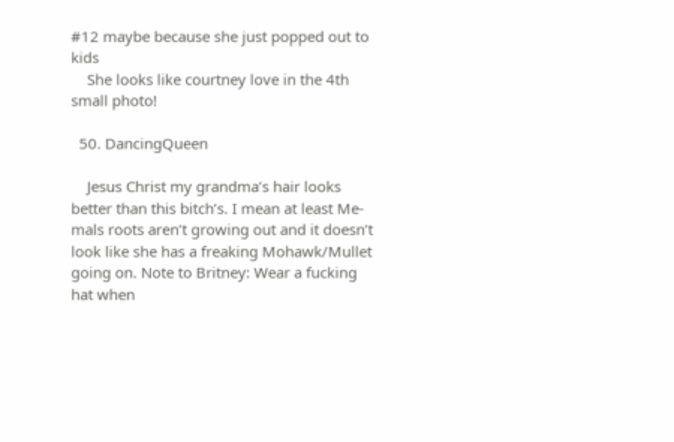#12 maybe because she just popped out to kids
    She looks like courtney love in the 4th small photo!

  50. DancingQueen

    Jesus Christ my grandma’s hair looks better than this bitch’s. I mean at least Me-mals roots aren’t growing out and it doesn’t look like she has a freaking Mohawk/Mullet going on. Note to Britney: Wear a fucking hat when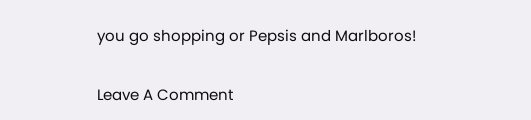you go shopping or Pepsis and Marlboros!

Leave A Comment